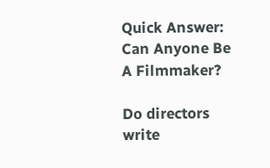Quick Answer: Can Anyone Be A Filmmaker?

Do directors write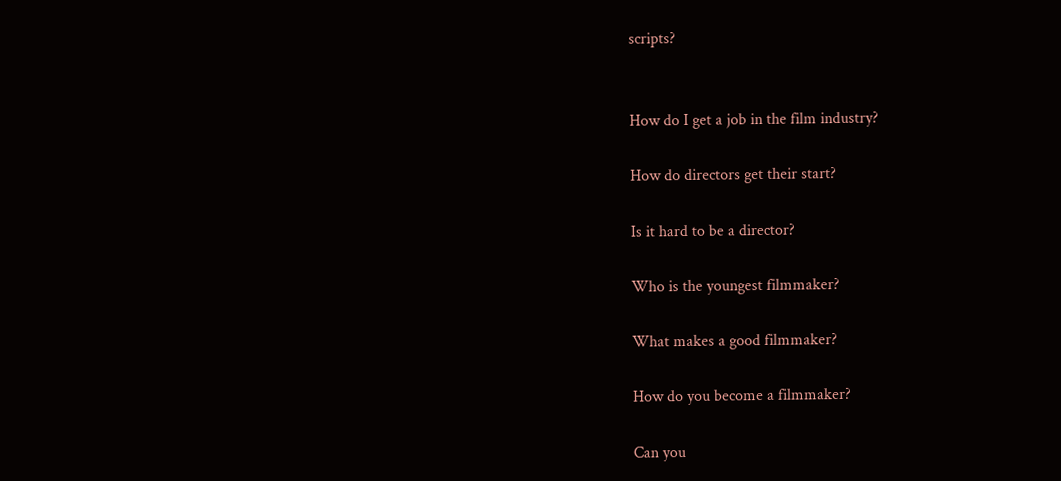scripts?


How do I get a job in the film industry?

How do directors get their start?

Is it hard to be a director?

Who is the youngest filmmaker?

What makes a good filmmaker?

How do you become a filmmaker?

Can you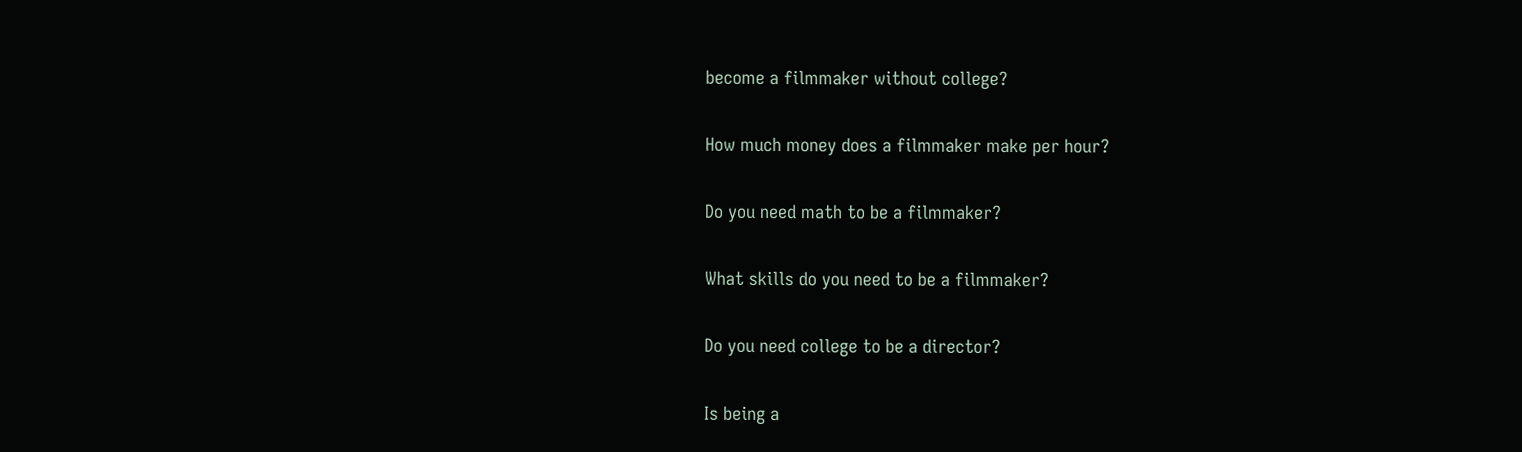become a filmmaker without college?

How much money does a filmmaker make per hour?

Do you need math to be a filmmaker?

What skills do you need to be a filmmaker?

Do you need college to be a director?

Is being a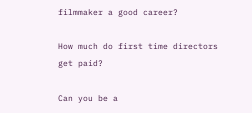filmmaker a good career?

How much do first time directors get paid?

Can you be a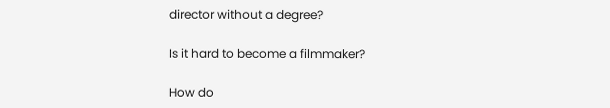director without a degree?

Is it hard to become a filmmaker?

How do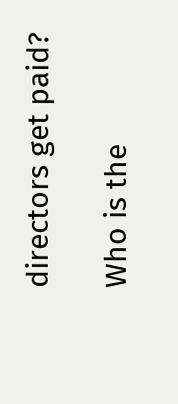directors get paid?

Who is the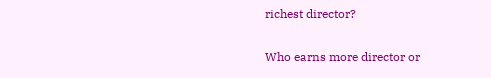richest director?

Who earns more director or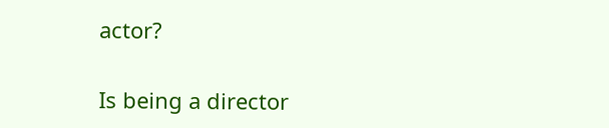actor?

Is being a director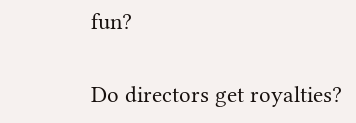fun?

Do directors get royalties?